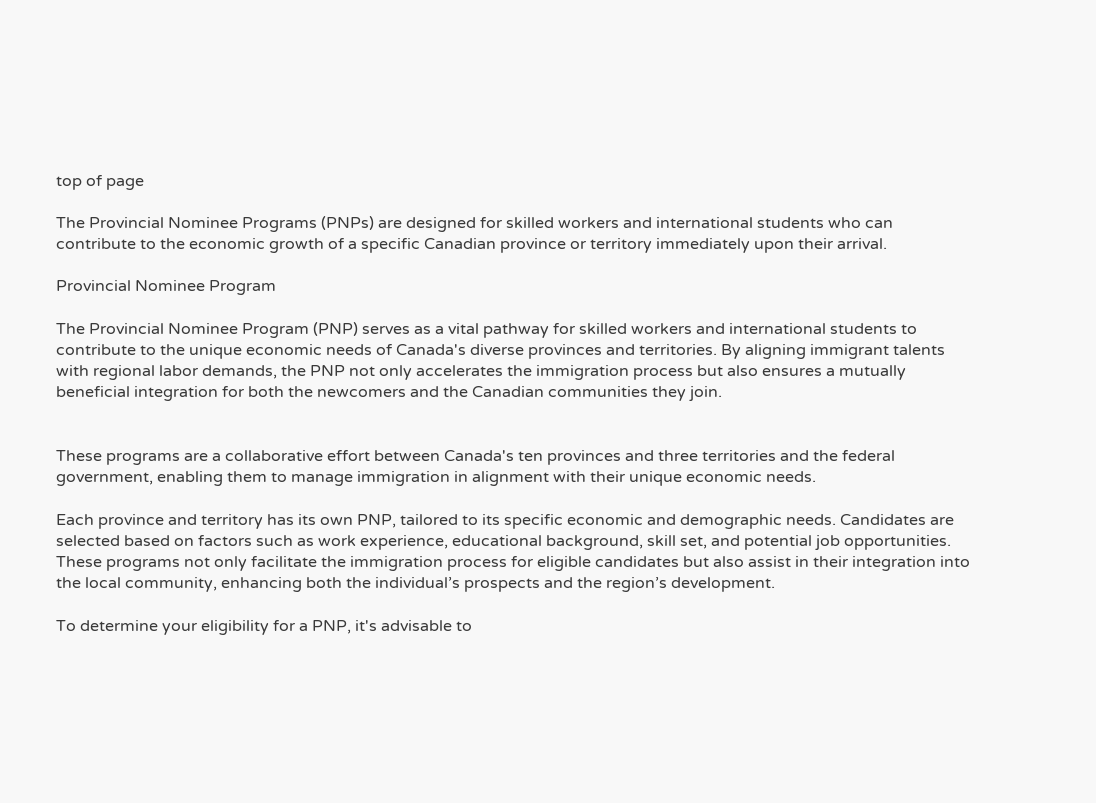top of page

The Provincial Nominee Programs (PNPs) are designed for skilled workers and international students who can contribute to the economic growth of a specific Canadian province or territory immediately upon their arrival.

Provincial Nominee Program

The Provincial Nominee Program (PNP) serves as a vital pathway for skilled workers and international students to contribute to the unique economic needs of Canada's diverse provinces and territories. By aligning immigrant talents with regional labor demands, the PNP not only accelerates the immigration process but also ensures a mutually beneficial integration for both the newcomers and the Canadian communities they join.


These programs are a collaborative effort between Canada's ten provinces and three territories and the federal government, enabling them to manage immigration in alignment with their unique economic needs.

Each province and territory has its own PNP, tailored to its specific economic and demographic needs. Candidates are selected based on factors such as work experience, educational background, skill set, and potential job opportunities. These programs not only facilitate the immigration process for eligible candidates but also assist in their integration into the local community, enhancing both the individual’s prospects and the region’s development.

To determine your eligibility for a PNP, it's advisable to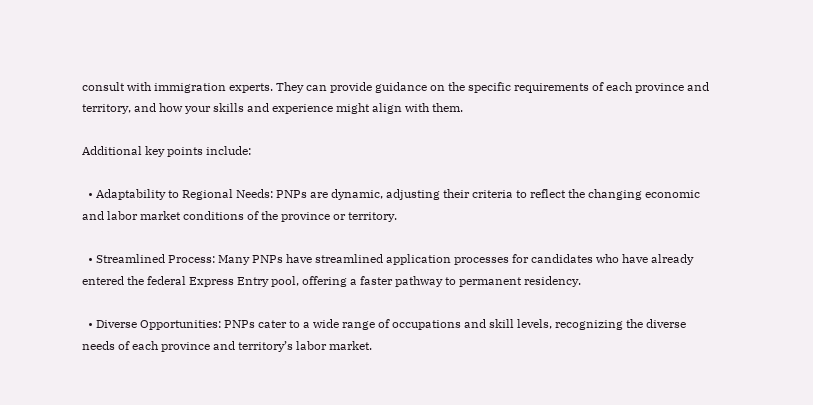consult with immigration experts. They can provide guidance on the specific requirements of each province and territory, and how your skills and experience might align with them.

Additional key points include:

  • Adaptability to Regional Needs: PNPs are dynamic, adjusting their criteria to reflect the changing economic and labor market conditions of the province or territory.

  • Streamlined Process: Many PNPs have streamlined application processes for candidates who have already entered the federal Express Entry pool, offering a faster pathway to permanent residency.

  • Diverse Opportunities: PNPs cater to a wide range of occupations and skill levels, recognizing the diverse needs of each province and territory’s labor market.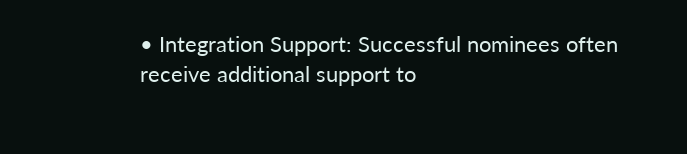• Integration Support: Successful nominees often receive additional support to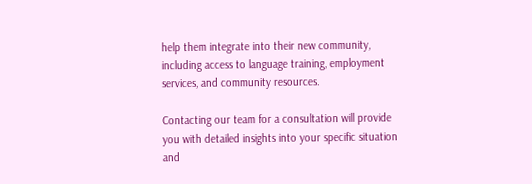help them integrate into their new community, including access to language training, employment services, and community resources.

Contacting our team for a consultation will provide you with detailed insights into your specific situation and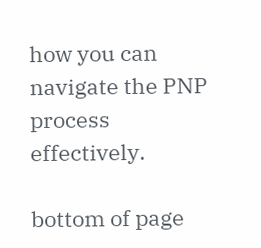how you can navigate the PNP process effectively.

bottom of page